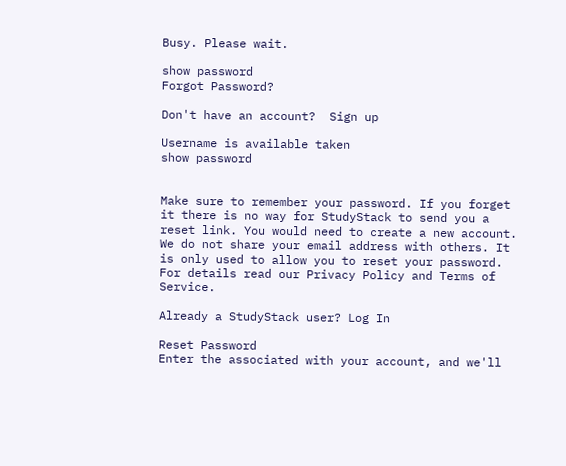Busy. Please wait.

show password
Forgot Password?

Don't have an account?  Sign up

Username is available taken
show password


Make sure to remember your password. If you forget it there is no way for StudyStack to send you a reset link. You would need to create a new account.
We do not share your email address with others. It is only used to allow you to reset your password. For details read our Privacy Policy and Terms of Service.

Already a StudyStack user? Log In

Reset Password
Enter the associated with your account, and we'll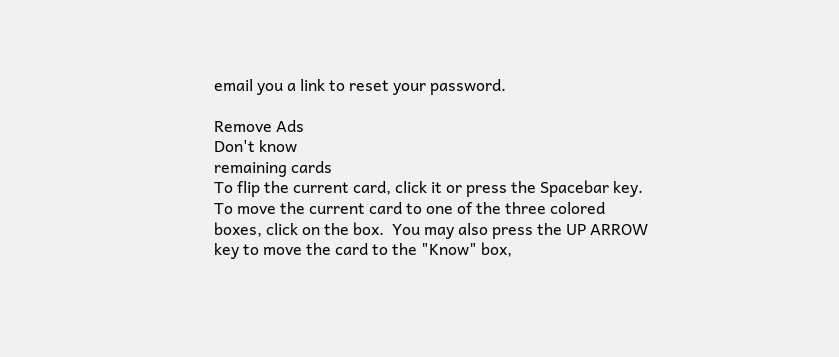email you a link to reset your password.

Remove Ads
Don't know
remaining cards
To flip the current card, click it or press the Spacebar key.  To move the current card to one of the three colored boxes, click on the box.  You may also press the UP ARROW key to move the card to the "Know" box,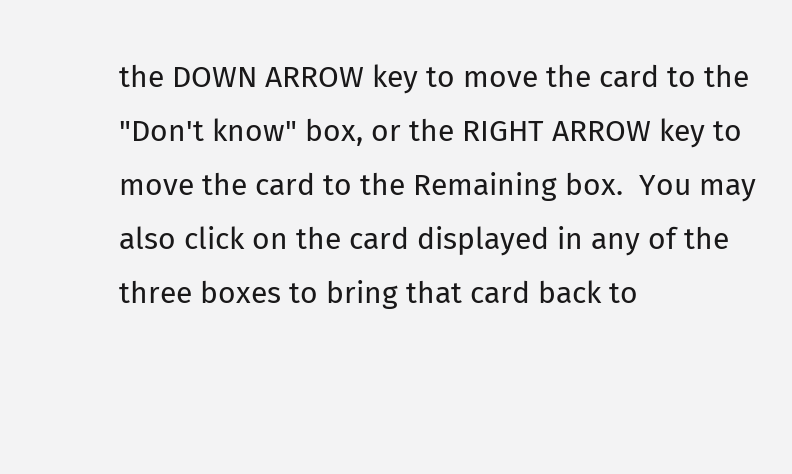the DOWN ARROW key to move the card to the "Don't know" box, or the RIGHT ARROW key to move the card to the Remaining box.  You may also click on the card displayed in any of the three boxes to bring that card back to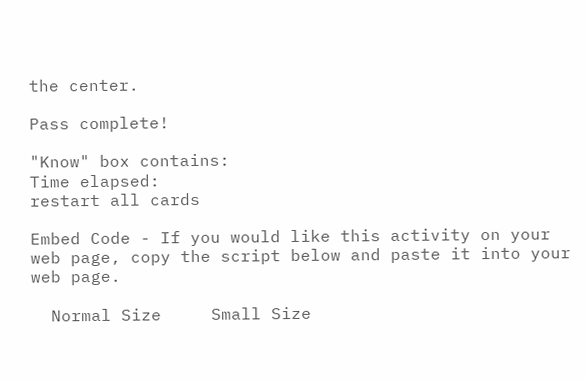the center.

Pass complete!

"Know" box contains:
Time elapsed:
restart all cards

Embed Code - If you would like this activity on your web page, copy the script below and paste it into your web page.

  Normal Size     Small Size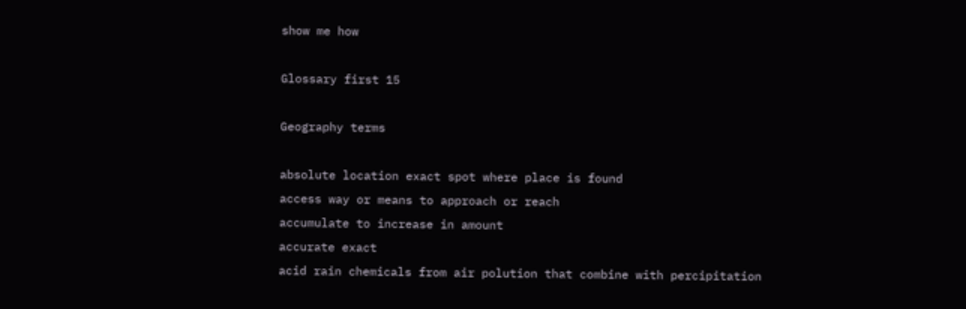show me how

Glossary first 15

Geography terms

absolute location exact spot where place is found
access way or means to approach or reach
accumulate to increase in amount
accurate exact
acid rain chemicals from air polution that combine with percipitation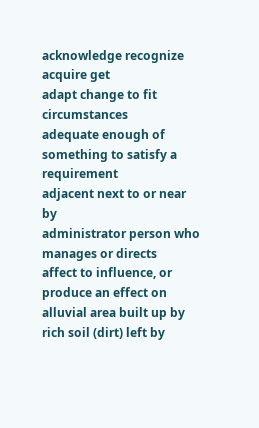acknowledge recognize
acquire get
adapt change to fit circumstances
adequate enough of something to satisfy a requirement
adjacent next to or near by
administrator person who manages or directs
affect to influence, or produce an effect on
alluvial area built up by rich soil (dirt) left by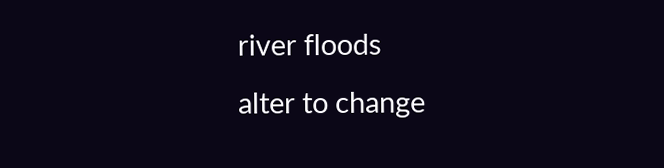river floods
alter to change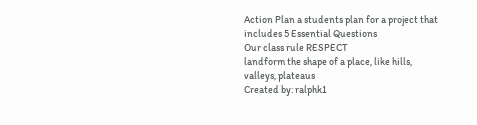Action Plan a students plan for a project that includes 5 Essential Questions
Our class rule RESPECT
landform the shape of a place, like hills, valleys, plateaus
Created by: ralphk1